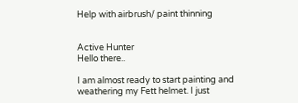Help with airbrush/ paint thinning


Active Hunter
Hello there..

I am almost ready to start painting and weathering my Fett helmet. I just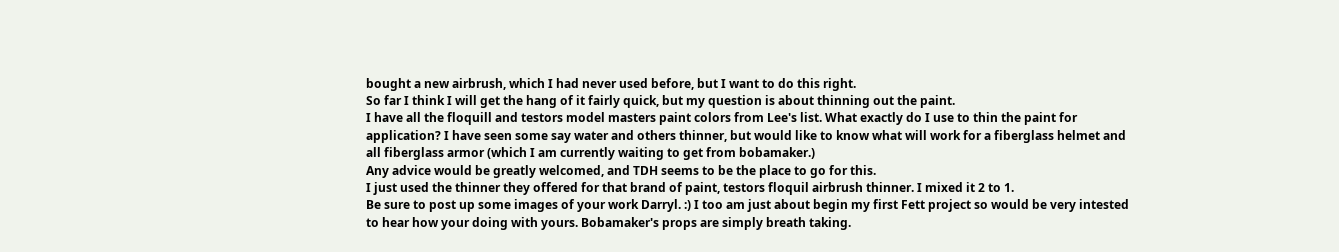bought a new airbrush, which I had never used before, but I want to do this right.
So far I think I will get the hang of it fairly quick, but my question is about thinning out the paint.
I have all the floquill and testors model masters paint colors from Lee's list. What exactly do I use to thin the paint for application? I have seen some say water and others thinner, but would like to know what will work for a fiberglass helmet and all fiberglass armor (which I am currently waiting to get from bobamaker.)
Any advice would be greatly welcomed, and TDH seems to be the place to go for this.
I just used the thinner they offered for that brand of paint, testors floquil airbrush thinner. I mixed it 2 to 1.
Be sure to post up some images of your work Darryl. :) I too am just about begin my first Fett project so would be very intested to hear how your doing with yours. Bobamaker's props are simply breath taking.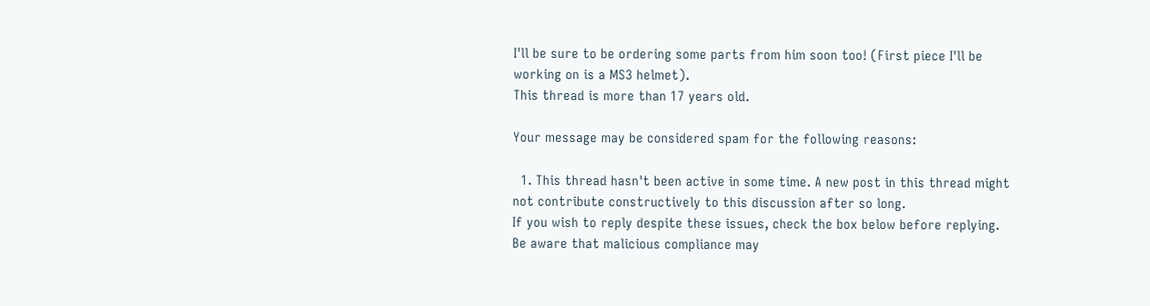I'll be sure to be ordering some parts from him soon too! (First piece I'll be working on is a MS3 helmet).
This thread is more than 17 years old.

Your message may be considered spam for the following reasons:

  1. This thread hasn't been active in some time. A new post in this thread might not contribute constructively to this discussion after so long.
If you wish to reply despite these issues, check the box below before replying.
Be aware that malicious compliance may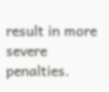result in more severe penalties.